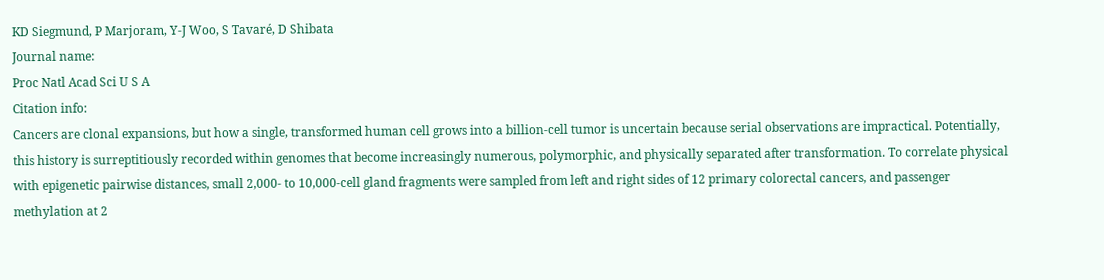KD Siegmund, P Marjoram, Y-J Woo, S Tavaré, D Shibata
Journal name:
Proc Natl Acad Sci U S A
Citation info:
Cancers are clonal expansions, but how a single, transformed human cell grows into a billion-cell tumor is uncertain because serial observations are impractical. Potentially, this history is surreptitiously recorded within genomes that become increasingly numerous, polymorphic, and physically separated after transformation. To correlate physical with epigenetic pairwise distances, small 2,000- to 10,000-cell gland fragments were sampled from left and right sides of 12 primary colorectal cancers, and passenger methylation at 2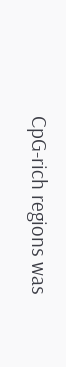CpG-rich regions was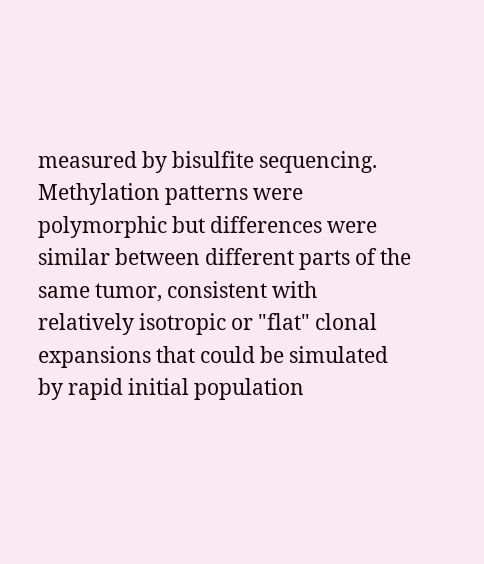measured by bisulfite sequencing. Methylation patterns were polymorphic but differences were similar between different parts of the same tumor, consistent with relatively isotropic or "flat" clonal expansions that could be simulated by rapid initial population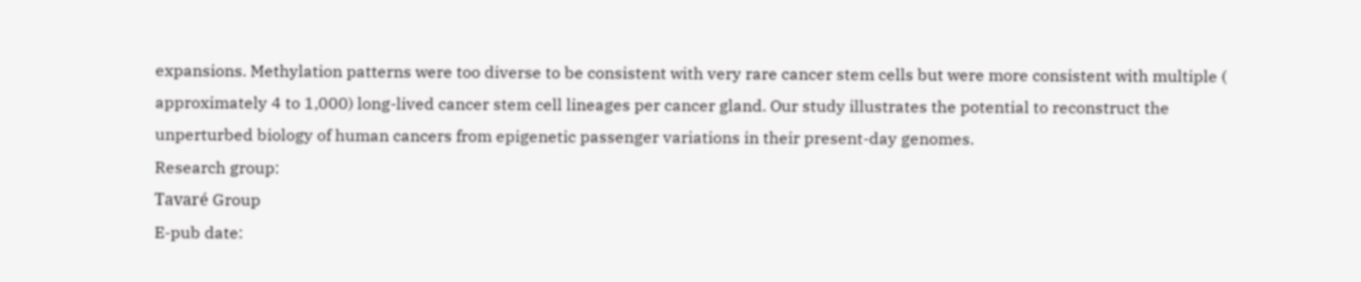expansions. Methylation patterns were too diverse to be consistent with very rare cancer stem cells but were more consistent with multiple ( approximately 4 to 1,000) long-lived cancer stem cell lineages per cancer gland. Our study illustrates the potential to reconstruct the unperturbed biology of human cancers from epigenetic passenger variations in their present-day genomes.
Research group:
Tavaré Group
E-pub date: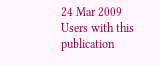24 Mar 2009
Users with this publication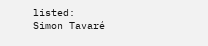listed:
Simon Tavaré